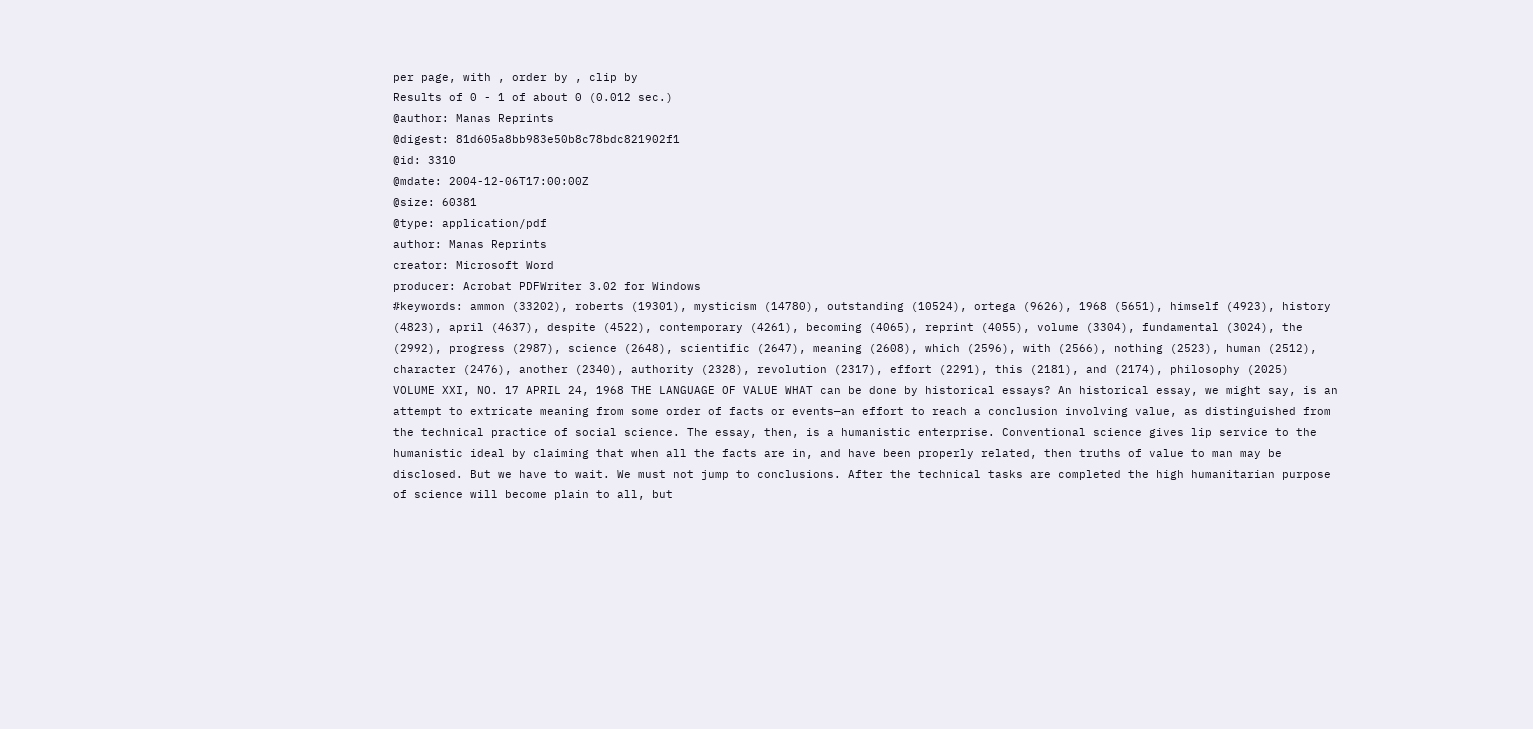per page, with , order by , clip by
Results of 0 - 1 of about 0 (0.012 sec.)
@author: Manas Reprints
@digest: 81d605a8bb983e50b8c78bdc821902f1
@id: 3310
@mdate: 2004-12-06T17:00:00Z
@size: 60381
@type: application/pdf
author: Manas Reprints
creator: Microsoft Word
producer: Acrobat PDFWriter 3.02 for Windows
#keywords: ammon (33202), roberts (19301), mysticism (14780), outstanding (10524), ortega (9626), 1968 (5651), himself (4923), history (4823), april (4637), despite (4522), contemporary (4261), becoming (4065), reprint (4055), volume (3304), fundamental (3024), the (2992), progress (2987), science (2648), scientific (2647), meaning (2608), which (2596), with (2566), nothing (2523), human (2512), character (2476), another (2340), authority (2328), revolution (2317), effort (2291), this (2181), and (2174), philosophy (2025)
VOLUME XXI, NO. 17 APRIL 24, 1968 THE LANGUAGE OF VALUE WHAT can be done by historical essays? An historical essay, we might say, is an attempt to extricate meaning from some order of facts or events—an effort to reach a conclusion involving value, as distinguished from the technical practice of social science. The essay, then, is a humanistic enterprise. Conventional science gives lip service to the humanistic ideal by claiming that when all the facts are in, and have been properly related, then truths of value to man may be disclosed. But we have to wait. We must not jump to conclusions. After the technical tasks are completed the high humanitarian purpose of science will become plain to all, but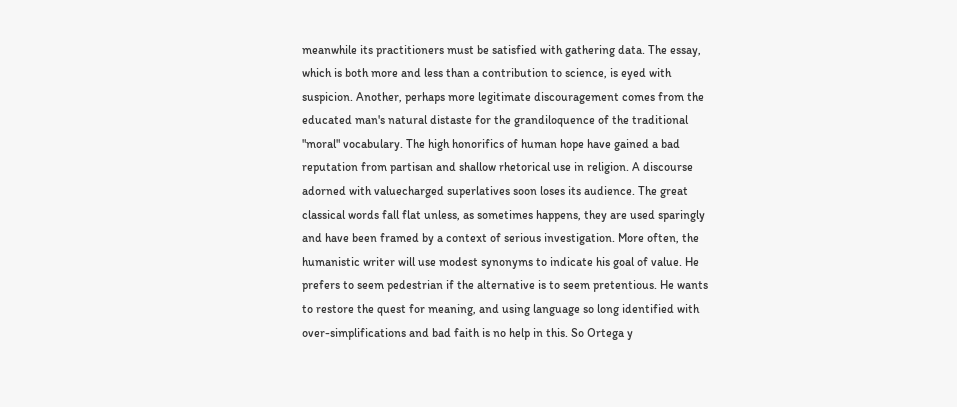meanwhile its practitioners must be satisfied with gathering data. The essay, which is both more and less than a contribution to science, is eyed with suspicion. Another, perhaps more legitimate discouragement comes from the educated man's natural distaste for the grandiloquence of the traditional "moral" vocabulary. The high honorifics of human hope have gained a bad reputation from partisan and shallow rhetorical use in religion. A discourse adorned with valuecharged superlatives soon loses its audience. The great classical words fall flat unless, as sometimes happens, they are used sparingly and have been framed by a context of serious investigation. More often, the humanistic writer will use modest synonyms to indicate his goal of value. He prefers to seem pedestrian if the alternative is to seem pretentious. He wants to restore the quest for meaning, and using language so long identified with over-simplifications and bad faith is no help in this. So Ortega y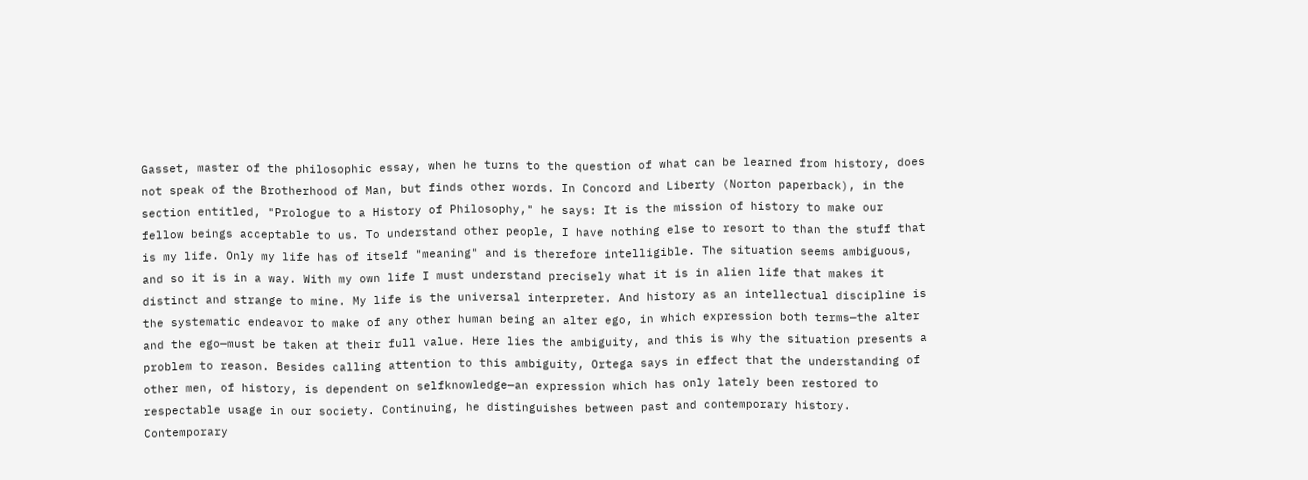Gasset, master of the philosophic essay, when he turns to the question of what can be learned from history, does not speak of the Brotherhood of Man, but finds other words. In Concord and Liberty (Norton paperback), in the section entitled, "Prologue to a History of Philosophy," he says: It is the mission of history to make our fellow beings acceptable to us. To understand other people, I have nothing else to resort to than the stuff that is my life. Only my life has of itself "meaning" and is therefore intelligible. The situation seems ambiguous, and so it is in a way. With my own life I must understand precisely what it is in alien life that makes it distinct and strange to mine. My life is the universal interpreter. And history as an intellectual discipline is the systematic endeavor to make of any other human being an alter ego, in which expression both terms—the alter and the ego—must be taken at their full value. Here lies the ambiguity, and this is why the situation presents a problem to reason. Besides calling attention to this ambiguity, Ortega says in effect that the understanding of other men, of history, is dependent on selfknowledge—an expression which has only lately been restored to respectable usage in our society. Continuing, he distinguishes between past and contemporary history. Contemporary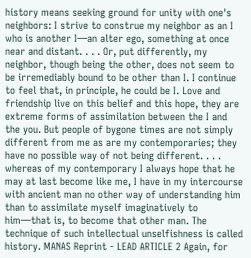history means seeking ground for unity with one's neighbors: I strive to construe my neighbor as an I who is another I—an alter ego, something at once near and distant. . . . Or, put differently, my neighbor, though being the other, does not seem to be irremediably bound to be other than I. I continue to feel that, in principle, he could be I. Love and friendship live on this belief and this hope, they are extreme forms of assimilation between the I and the you. But people of bygone times are not simply different from me as are my contemporaries; they have no possible way of not being different. . . . whereas of my contemporary I always hope that he may at last become like me, I have in my intercourse with ancient man no other way of understanding him than to assimilate myself imaginatively to him—that is, to become that other man. The technique of such intellectual unselfishness is called history. MANAS Reprint - LEAD ARTICLE 2 Again, for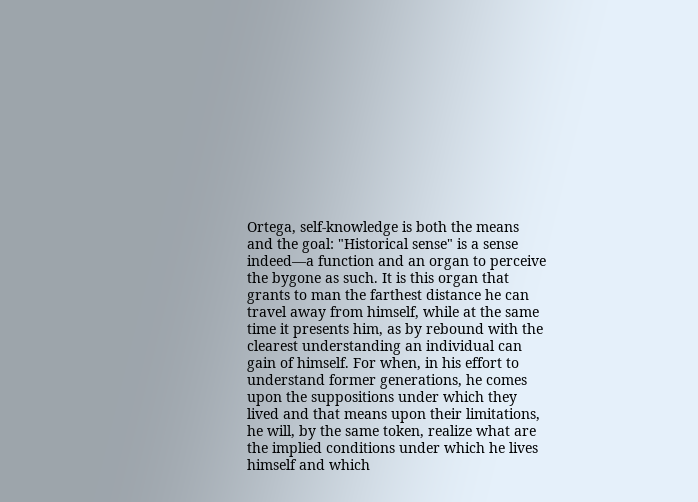Ortega, self-knowledge is both the means and the goal: "Historical sense" is a sense indeed—a function and an organ to perceive the bygone as such. It is this organ that grants to man the farthest distance he can travel away from himself, while at the same time it presents him, as by rebound with the clearest understanding an individual can gain of himself. For when, in his effort to understand former generations, he comes upon the suppositions under which they lived and that means upon their limitations, he will, by the same token, realize what are the implied conditions under which he lives himself and which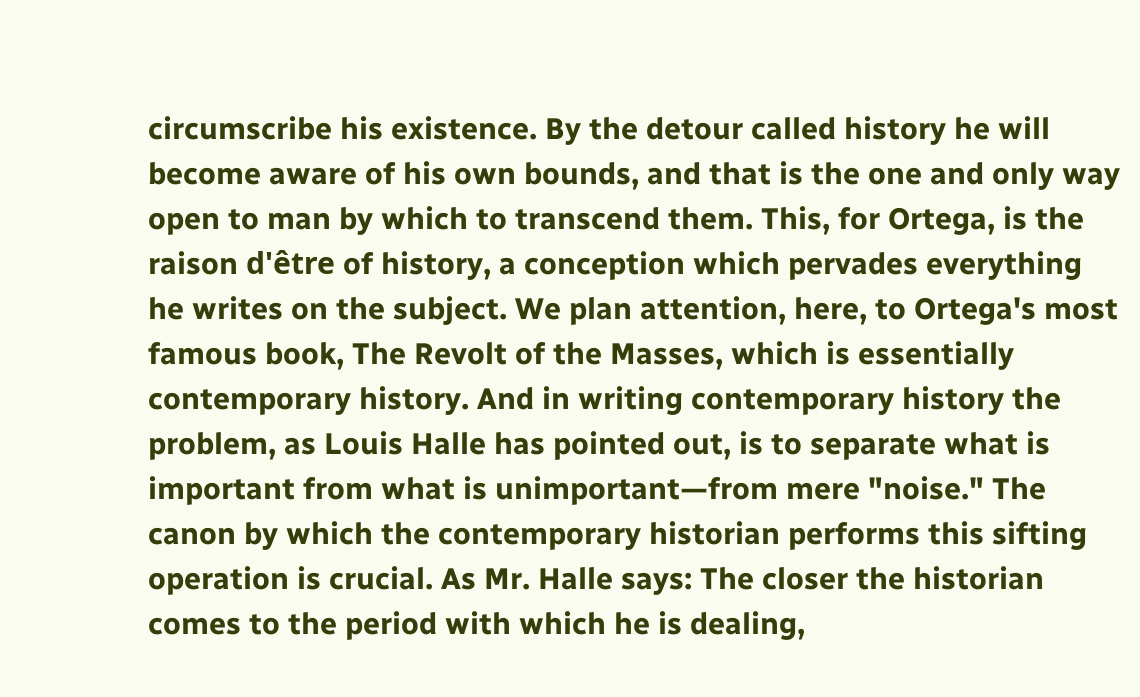circumscribe his existence. By the detour called history he will become aware of his own bounds, and that is the one and only way open to man by which to transcend them. This, for Ortega, is the raison d'être of history, a conception which pervades everything he writes on the subject. We plan attention, here, to Ortega's most famous book, The Revolt of the Masses, which is essentially contemporary history. And in writing contemporary history the problem, as Louis Halle has pointed out, is to separate what is important from what is unimportant—from mere "noise." The canon by which the contemporary historian performs this sifting operation is crucial. As Mr. Halle says: The closer the historian comes to the period with which he is dealing,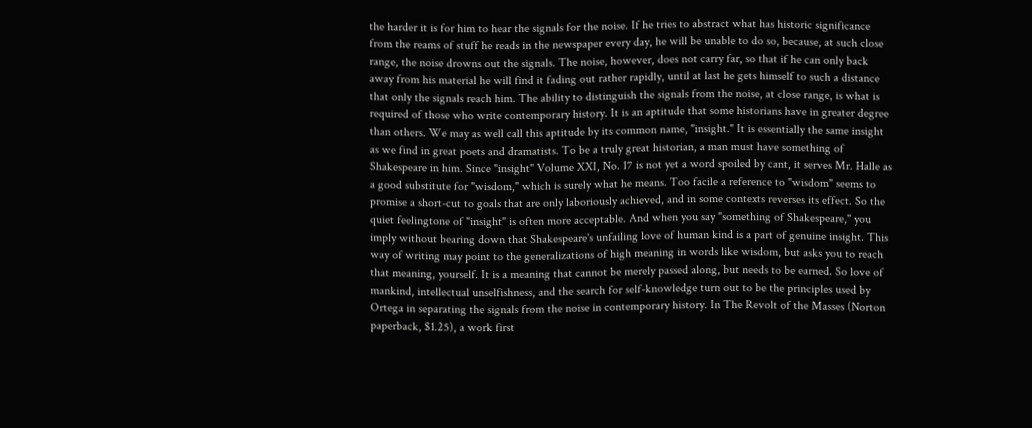the harder it is for him to hear the signals for the noise. If he tries to abstract what has historic significance from the reams of stuff he reads in the newspaper every day, he will be unable to do so, because, at such close range, the noise drowns out the signals. The noise, however, does not carry far, so that if he can only back away from his material he will find it fading out rather rapidly, until at last he gets himself to such a distance that only the signals reach him. The ability to distinguish the signals from the noise, at close range, is what is required of those who write contemporary history. It is an aptitude that some historians have in greater degree than others. We may as well call this aptitude by its common name, "insight." It is essentially the same insight as we find in great poets and dramatists. To be a truly great historian, a man must have something of Shakespeare in him. Since "insight" Volume XXI, No. 17 is not yet a word spoiled by cant, it serves Mr. Halle as a good substitute for "wisdom," which is surely what he means. Too facile a reference to "wisdom" seems to promise a short-cut to goals that are only laboriously achieved, and in some contexts reverses its effect. So the quiet feelingtone of "insight" is often more acceptable. And when you say "something of Shakespeare," you imply without bearing down that Shakespeare's unfailing love of human kind is a part of genuine insight. This way of writing may point to the generalizations of high meaning in words like wisdom, but asks you to reach that meaning, yourself. It is a meaning that cannot be merely passed along, but needs to be earned. So love of mankind, intellectual unselfishness, and the search for self-knowledge turn out to be the principles used by Ortega in separating the signals from the noise in contemporary history. In The Revolt of the Masses (Norton paperback, $1.25), a work first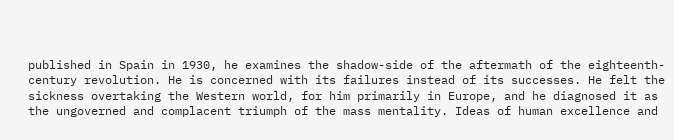published in Spain in 1930, he examines the shadow-side of the aftermath of the eighteenth-century revolution. He is concerned with its failures instead of its successes. He felt the sickness overtaking the Western world, for him primarily in Europe, and he diagnosed it as the ungoverned and complacent triumph of the mass mentality. Ideas of human excellence and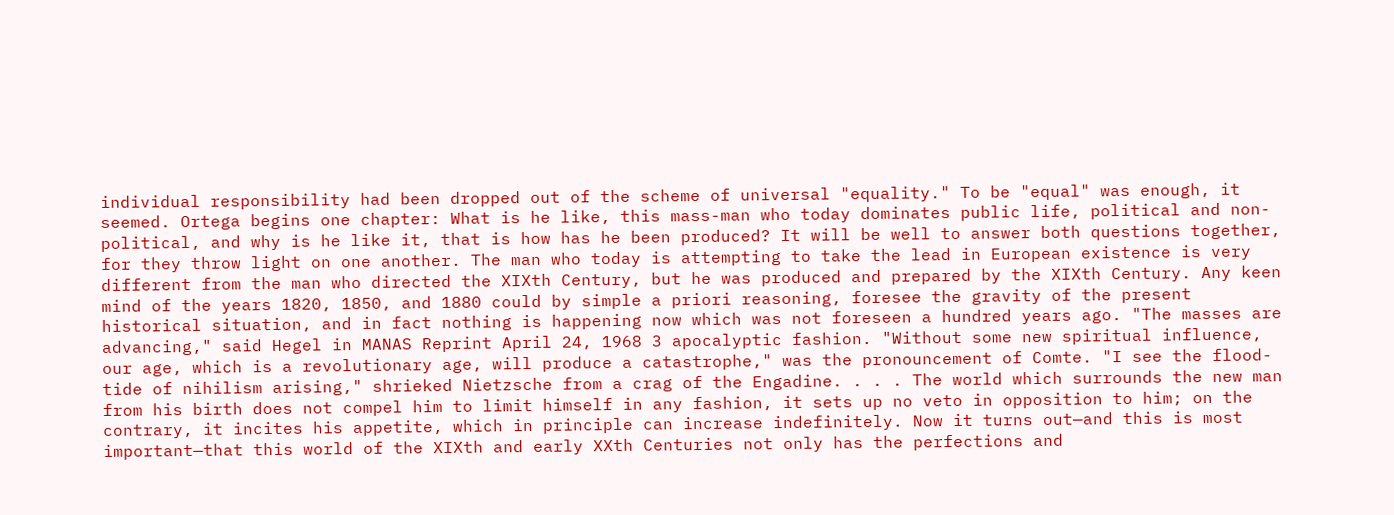individual responsibility had been dropped out of the scheme of universal "equality." To be "equal" was enough, it seemed. Ortega begins one chapter: What is he like, this mass-man who today dominates public life, political and non-political, and why is he like it, that is how has he been produced? It will be well to answer both questions together, for they throw light on one another. The man who today is attempting to take the lead in European existence is very different from the man who directed the XIXth Century, but he was produced and prepared by the XIXth Century. Any keen mind of the years 1820, 1850, and 1880 could by simple a priori reasoning, foresee the gravity of the present historical situation, and in fact nothing is happening now which was not foreseen a hundred years ago. "The masses are advancing," said Hegel in MANAS Reprint April 24, 1968 3 apocalyptic fashion. "Without some new spiritual influence, our age, which is a revolutionary age, will produce a catastrophe," was the pronouncement of Comte. "I see the flood-tide of nihilism arising," shrieked Nietzsche from a crag of the Engadine. . . . The world which surrounds the new man from his birth does not compel him to limit himself in any fashion, it sets up no veto in opposition to him; on the contrary, it incites his appetite, which in principle can increase indefinitely. Now it turns out—and this is most important—that this world of the XIXth and early XXth Centuries not only has the perfections and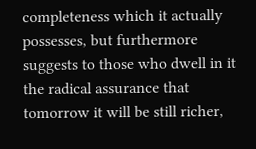completeness which it actually possesses, but furthermore suggests to those who dwell in it the radical assurance that tomorrow it will be still richer,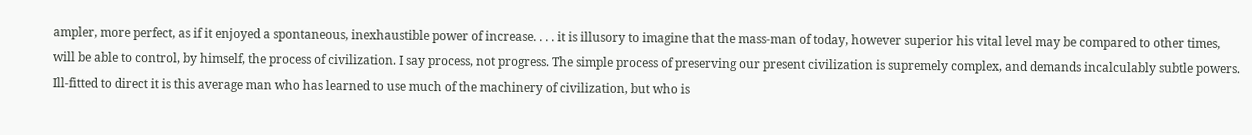ampler, more perfect, as if it enjoyed a spontaneous, inexhaustible power of increase. . . . it is illusory to imagine that the mass-man of today, however superior his vital level may be compared to other times, will be able to control, by himself, the process of civilization. I say process, not progress. The simple process of preserving our present civilization is supremely complex, and demands incalculably subtle powers. Ill-fitted to direct it is this average man who has learned to use much of the machinery of civilization, but who is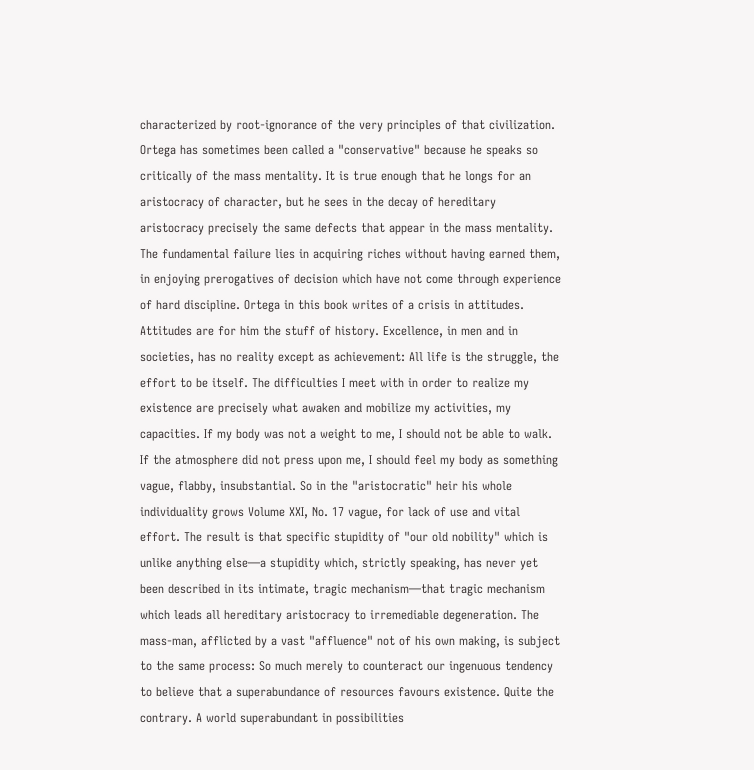characterized by root-ignorance of the very principles of that civilization. Ortega has sometimes been called a "conservative" because he speaks so critically of the mass mentality. It is true enough that he longs for an aristocracy of character, but he sees in the decay of hereditary aristocracy precisely the same defects that appear in the mass mentality. The fundamental failure lies in acquiring riches without having earned them, in enjoying prerogatives of decision which have not come through experience of hard discipline. Ortega in this book writes of a crisis in attitudes. Attitudes are for him the stuff of history. Excellence, in men and in societies, has no reality except as achievement: All life is the struggle, the effort to be itself. The difficulties I meet with in order to realize my existence are precisely what awaken and mobilize my activities, my capacities. If my body was not a weight to me, I should not be able to walk. If the atmosphere did not press upon me, I should feel my body as something vague, flabby, insubstantial. So in the "aristocratic" heir his whole individuality grows Volume XXI, No. 17 vague, for lack of use and vital effort. The result is that specific stupidity of "our old nobility" which is unlike anything else—a stupidity which, strictly speaking, has never yet been described in its intimate, tragic mechanism—that tragic mechanism which leads all hereditary aristocracy to irremediable degeneration. The mass-man, afflicted by a vast "affluence" not of his own making, is subject to the same process: So much merely to counteract our ingenuous tendency to believe that a superabundance of resources favours existence. Quite the contrary. A world superabundant in possibilities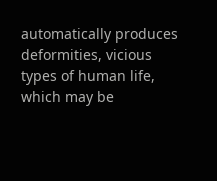automatically produces deformities, vicious types of human life, which may be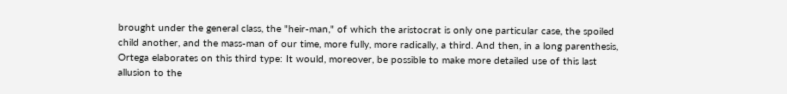brought under the general class, the "heir-man," of which the aristocrat is only one particular case, the spoiled child another, and the mass-man of our time, more fully, more radically, a third. And then, in a long parenthesis, Ortega elaborates on this third type: It would, moreover, be possible to make more detailed use of this last allusion to the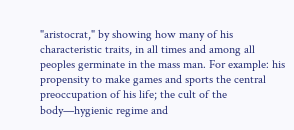"aristocrat," by showing how many of his characteristic traits, in all times and among all peoples germinate in the mass man. For example: his propensity to make games and sports the central preoccupation of his life; the cult of the body—hygienic regime and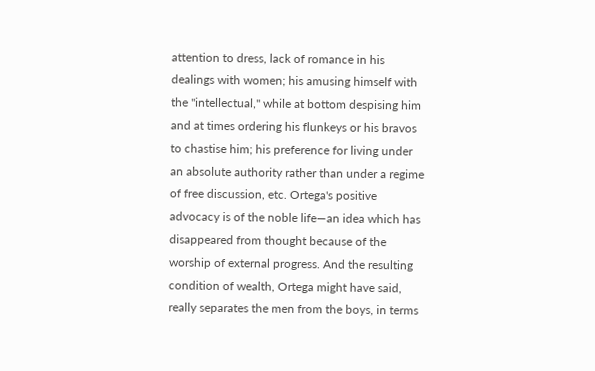attention to dress, lack of romance in his dealings with women; his amusing himself with the "intellectual," while at bottom despising him and at times ordering his flunkeys or his bravos to chastise him; his preference for living under an absolute authority rather than under a regime of free discussion, etc. Ortega's positive advocacy is of the noble life—an idea which has disappeared from thought because of the worship of external progress. And the resulting condition of wealth, Ortega might have said, really separates the men from the boys, in terms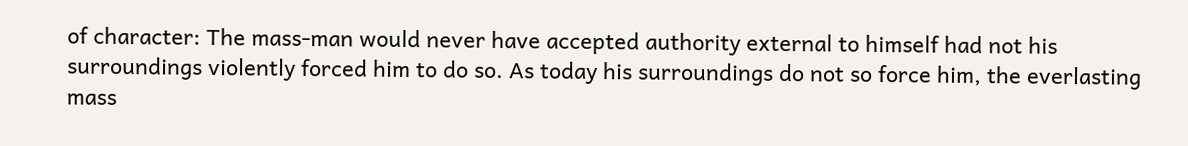of character: The mass-man would never have accepted authority external to himself had not his surroundings violently forced him to do so. As today his surroundings do not so force him, the everlasting mass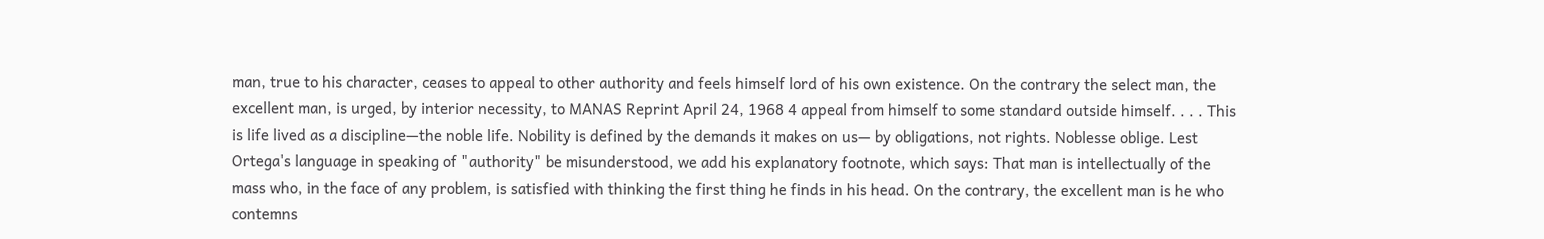man, true to his character, ceases to appeal to other authority and feels himself lord of his own existence. On the contrary the select man, the excellent man, is urged, by interior necessity, to MANAS Reprint April 24, 1968 4 appeal from himself to some standard outside himself. . . . This is life lived as a discipline—the noble life. Nobility is defined by the demands it makes on us— by obligations, not rights. Noblesse oblige. Lest Ortega's language in speaking of "authority" be misunderstood, we add his explanatory footnote, which says: That man is intellectually of the mass who, in the face of any problem, is satisfied with thinking the first thing he finds in his head. On the contrary, the excellent man is he who contemns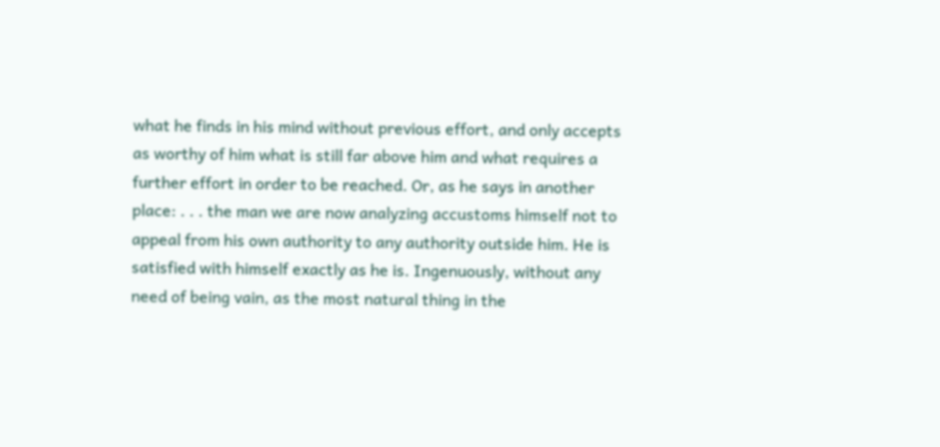what he finds in his mind without previous effort, and only accepts as worthy of him what is still far above him and what requires a further effort in order to be reached. Or, as he says in another place: . . . the man we are now analyzing accustoms himself not to appeal from his own authority to any authority outside him. He is satisfied with himself exactly as he is. Ingenuously, without any need of being vain, as the most natural thing in the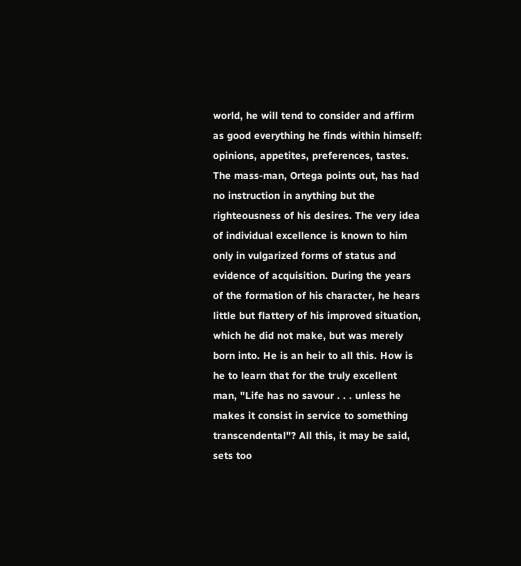world, he will tend to consider and affirm as good everything he finds within himself: opinions, appetites, preferences, tastes. The mass-man, Ortega points out, has had no instruction in anything but the righteousness of his desires. The very idea of individual excellence is known to him only in vulgarized forms of status and evidence of acquisition. During the years of the formation of his character, he hears little but flattery of his improved situation, which he did not make, but was merely born into. He is an heir to all this. How is he to learn that for the truly excellent man, "Life has no savour . . . unless he makes it consist in service to something transcendental"? All this, it may be said, sets too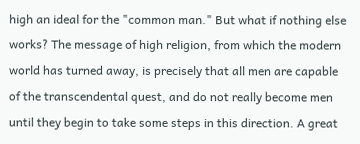high an ideal for the "common man." But what if nothing else works? The message of high religion, from which the modern world has turned away, is precisely that all men are capable of the transcendental quest, and do not really become men until they begin to take some steps in this direction. A great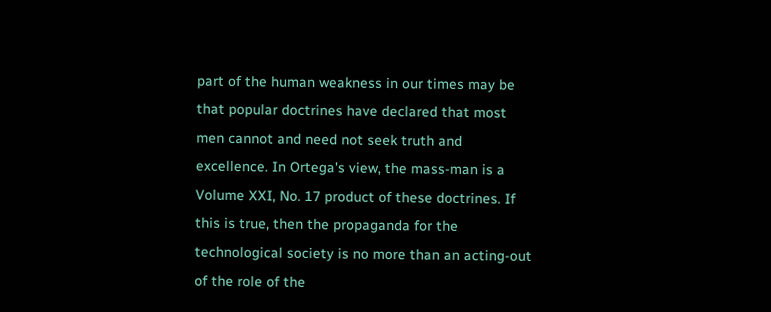part of the human weakness in our times may be that popular doctrines have declared that most men cannot and need not seek truth and excellence. In Ortega's view, the mass-man is a Volume XXI, No. 17 product of these doctrines. If this is true, then the propaganda for the technological society is no more than an acting-out of the role of the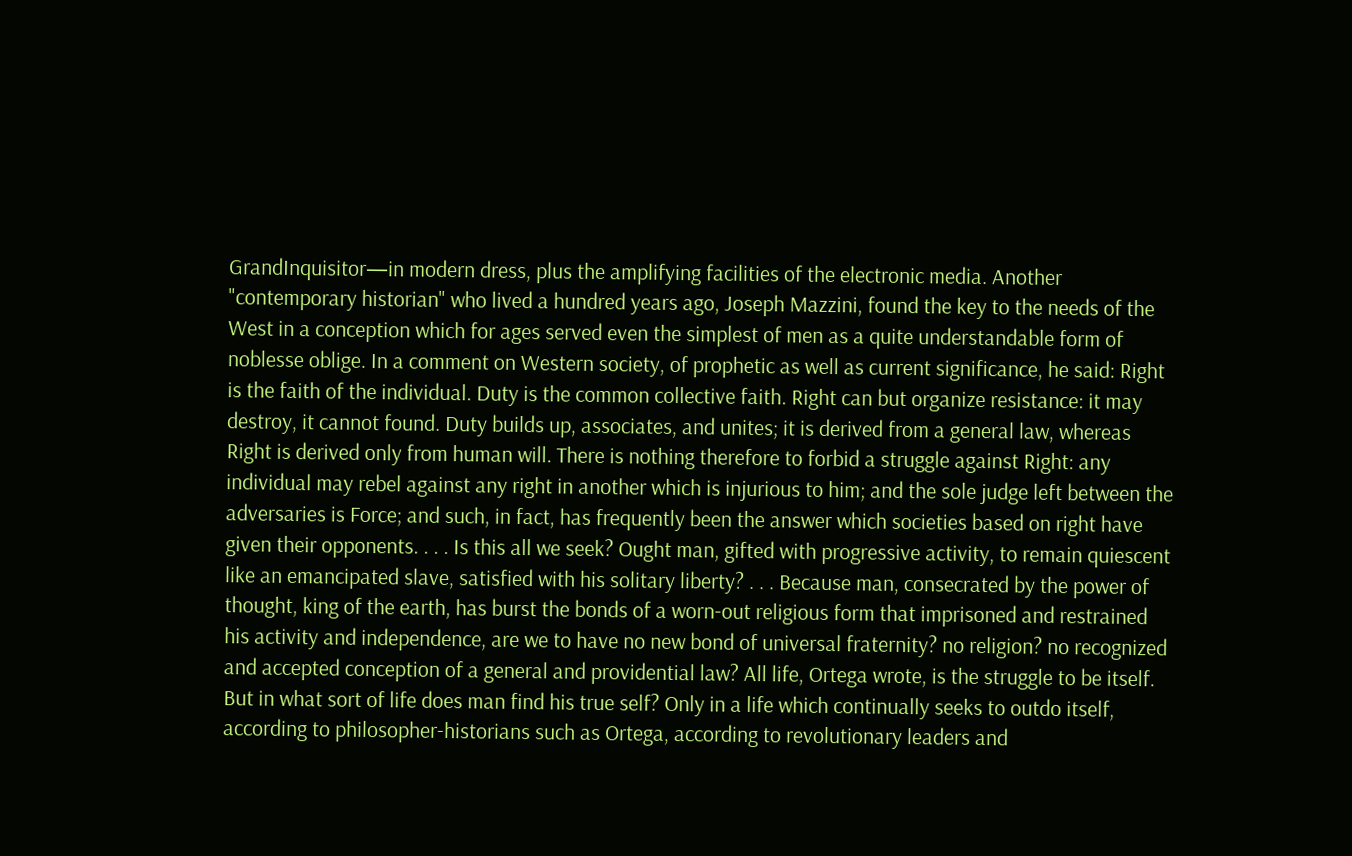GrandInquisitor—in modern dress, plus the amplifying facilities of the electronic media. Another "contemporary historian" who lived a hundred years ago, Joseph Mazzini, found the key to the needs of the West in a conception which for ages served even the simplest of men as a quite understandable form of noblesse oblige. In a comment on Western society, of prophetic as well as current significance, he said: Right is the faith of the individual. Duty is the common collective faith. Right can but organize resistance: it may destroy, it cannot found. Duty builds up, associates, and unites; it is derived from a general law, whereas Right is derived only from human will. There is nothing therefore to forbid a struggle against Right: any individual may rebel against any right in another which is injurious to him; and the sole judge left between the adversaries is Force; and such, in fact, has frequently been the answer which societies based on right have given their opponents. . . . Is this all we seek? Ought man, gifted with progressive activity, to remain quiescent like an emancipated slave, satisfied with his solitary liberty? . . . Because man, consecrated by the power of thought, king of the earth, has burst the bonds of a worn-out religious form that imprisoned and restrained his activity and independence, are we to have no new bond of universal fraternity? no religion? no recognized and accepted conception of a general and providential law? All life, Ortega wrote, is the struggle to be itself. But in what sort of life does man find his true self? Only in a life which continually seeks to outdo itself, according to philosopher-historians such as Ortega, according to revolutionary leaders and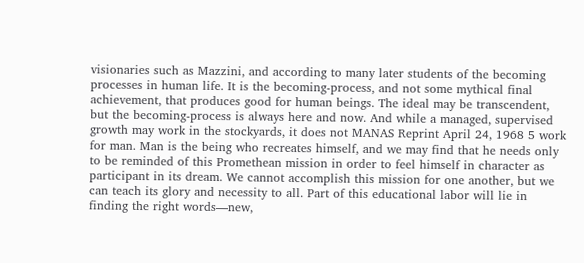visionaries such as Mazzini, and according to many later students of the becoming processes in human life. It is the becoming-process, and not some mythical final achievement, that produces good for human beings. The ideal may be transcendent, but the becoming-process is always here and now. And while a managed, supervised growth may work in the stockyards, it does not MANAS Reprint April 24, 1968 5 work for man. Man is the being who recreates himself, and we may find that he needs only to be reminded of this Promethean mission in order to feel himself in character as participant in its dream. We cannot accomplish this mission for one another, but we can teach its glory and necessity to all. Part of this educational labor will lie in finding the right words—new,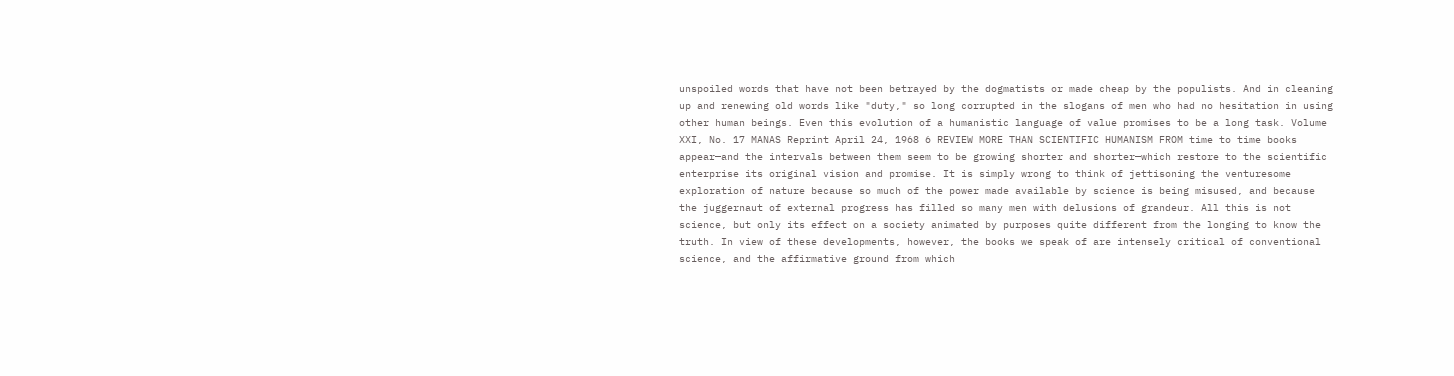unspoiled words that have not been betrayed by the dogmatists or made cheap by the populists. And in cleaning up and renewing old words like "duty," so long corrupted in the slogans of men who had no hesitation in using other human beings. Even this evolution of a humanistic language of value promises to be a long task. Volume XXI, No. 17 MANAS Reprint April 24, 1968 6 REVIEW MORE THAN SCIENTIFIC HUMANISM FROM time to time books appear—and the intervals between them seem to be growing shorter and shorter—which restore to the scientific enterprise its original vision and promise. It is simply wrong to think of jettisoning the venturesome exploration of nature because so much of the power made available by science is being misused, and because the juggernaut of external progress has filled so many men with delusions of grandeur. All this is not science, but only its effect on a society animated by purposes quite different from the longing to know the truth. In view of these developments, however, the books we speak of are intensely critical of conventional science, and the affirmative ground from which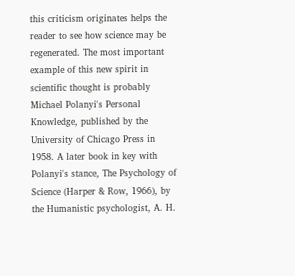this criticism originates helps the reader to see how science may be regenerated. The most important example of this new spirit in scientific thought is probably Michael Polanyi's Personal Knowledge, published by the University of Chicago Press in 1958. A later book in key with Polanyi's stance, The Psychology of Science (Harper & Row, 1966), by the Humanistic psychologist, A. H.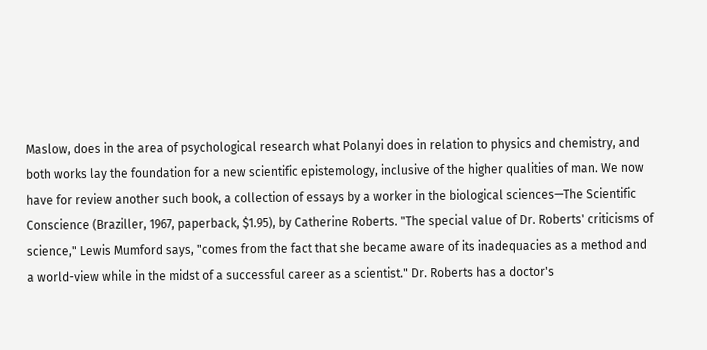Maslow, does in the area of psychological research what Polanyi does in relation to physics and chemistry, and both works lay the foundation for a new scientific epistemology, inclusive of the higher qualities of man. We now have for review another such book, a collection of essays by a worker in the biological sciences—The Scientific Conscience (Braziller, 1967, paperback, $1.95), by Catherine Roberts. "The special value of Dr. Roberts' criticisms of science," Lewis Mumford says, "comes from the fact that she became aware of its inadequacies as a method and a world-view while in the midst of a successful career as a scientist." Dr. Roberts has a doctor's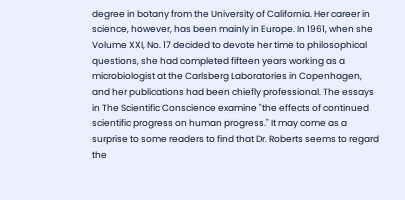degree in botany from the University of California. Her career in science, however, has been mainly in Europe. In 1961, when she Volume XXI, No. 17 decided to devote her time to philosophical questions, she had completed fifteen years working as a microbiologist at the Carlsberg Laboratories in Copenhagen, and her publications had been chiefly professional. The essays in The Scientific Conscience examine "the effects of continued scientific progress on human progress." It may come as a surprise to some readers to find that Dr. Roberts seems to regard the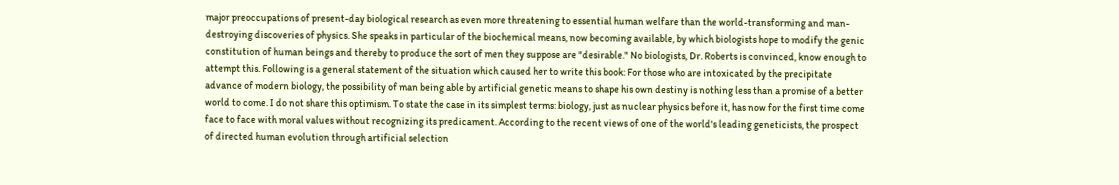major preoccupations of present-day biological research as even more threatening to essential human welfare than the world-transforming and man-destroying discoveries of physics. She speaks in particular of the biochemical means, now becoming available, by which biologists hope to modify the genic constitution of human beings and thereby to produce the sort of men they suppose are "desirable." No biologists, Dr. Roberts is convinced, know enough to attempt this. Following is a general statement of the situation which caused her to write this book: For those who are intoxicated by the precipitate advance of modern biology, the possibility of man being able by artificial genetic means to shape his own destiny is nothing less than a promise of a better world to come. I do not share this optimism. To state the case in its simplest terms: biology, just as nuclear physics before it, has now for the first time come face to face with moral values without recognizing its predicament. According to the recent views of one of the world's leading geneticists, the prospect of directed human evolution through artificial selection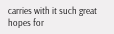carries with it such great hopes for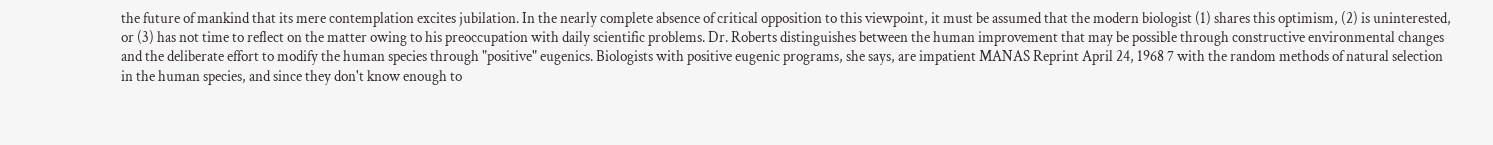the future of mankind that its mere contemplation excites jubilation. In the nearly complete absence of critical opposition to this viewpoint, it must be assumed that the modern biologist (1) shares this optimism, (2) is uninterested, or (3) has not time to reflect on the matter owing to his preoccupation with daily scientific problems. Dr. Roberts distinguishes between the human improvement that may be possible through constructive environmental changes and the deliberate effort to modify the human species through "positive" eugenics. Biologists with positive eugenic programs, she says, are impatient MANAS Reprint April 24, 1968 7 with the random methods of natural selection in the human species, and since they don't know enough to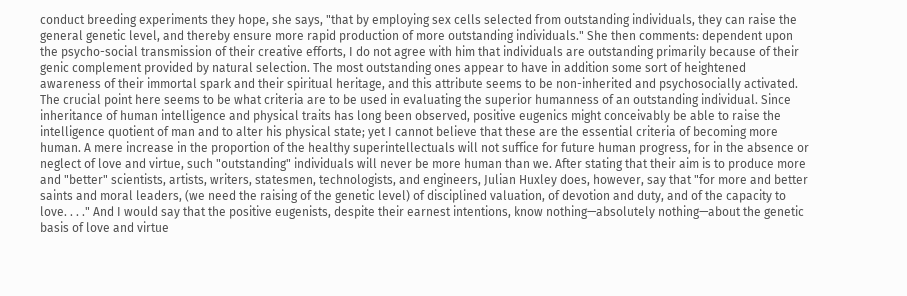conduct breeding experiments they hope, she says, "that by employing sex cells selected from outstanding individuals, they can raise the general genetic level, and thereby ensure more rapid production of more outstanding individuals." She then comments: dependent upon the psycho-social transmission of their creative efforts, I do not agree with him that individuals are outstanding primarily because of their genic complement provided by natural selection. The most outstanding ones appear to have in addition some sort of heightened awareness of their immortal spark and their spiritual heritage, and this attribute seems to be non-inherited and psychosocially activated. The crucial point here seems to be what criteria are to be used in evaluating the superior humanness of an outstanding individual. Since inheritance of human intelligence and physical traits has long been observed, positive eugenics might conceivably be able to raise the intelligence quotient of man and to alter his physical state; yet I cannot believe that these are the essential criteria of becoming more human. A mere increase in the proportion of the healthy superintellectuals will not suffice for future human progress, for in the absence or neglect of love and virtue, such "outstanding" individuals will never be more human than we. After stating that their aim is to produce more and "better" scientists, artists, writers, statesmen, technologists, and engineers, Julian Huxley does, however, say that "for more and better saints and moral leaders, (we need the raising of the genetic level) of disciplined valuation, of devotion and duty, and of the capacity to love. . . ." And I would say that the positive eugenists, despite their earnest intentions, know nothing—absolutely nothing—about the genetic basis of love and virtue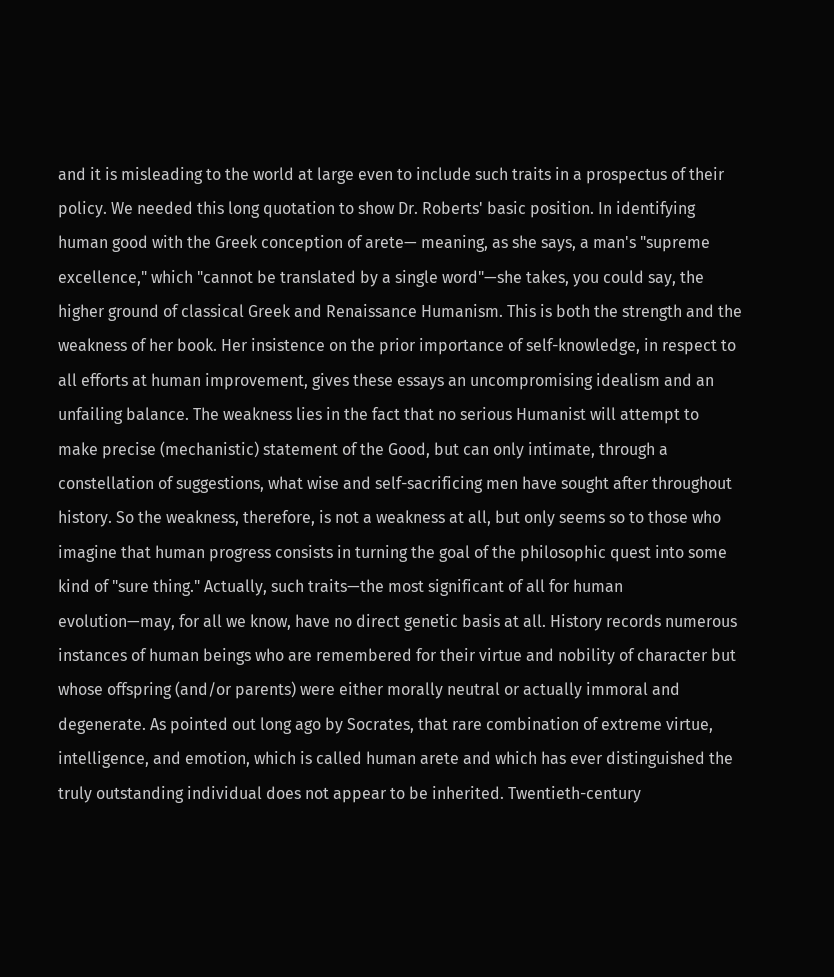and it is misleading to the world at large even to include such traits in a prospectus of their policy. We needed this long quotation to show Dr. Roberts' basic position. In identifying human good with the Greek conception of arete— meaning, as she says, a man's "supreme excellence," which "cannot be translated by a single word"—she takes, you could say, the higher ground of classical Greek and Renaissance Humanism. This is both the strength and the weakness of her book. Her insistence on the prior importance of self-knowledge, in respect to all efforts at human improvement, gives these essays an uncompromising idealism and an unfailing balance. The weakness lies in the fact that no serious Humanist will attempt to make precise (mechanistic) statement of the Good, but can only intimate, through a constellation of suggestions, what wise and self-sacrificing men have sought after throughout history. So the weakness, therefore, is not a weakness at all, but only seems so to those who imagine that human progress consists in turning the goal of the philosophic quest into some kind of "sure thing." Actually, such traits—the most significant of all for human evolution—may, for all we know, have no direct genetic basis at all. History records numerous instances of human beings who are remembered for their virtue and nobility of character but whose offspring (and/or parents) were either morally neutral or actually immoral and degenerate. As pointed out long ago by Socrates, that rare combination of extreme virtue, intelligence, and emotion, which is called human arete and which has ever distinguished the truly outstanding individual does not appear to be inherited. Twentieth-century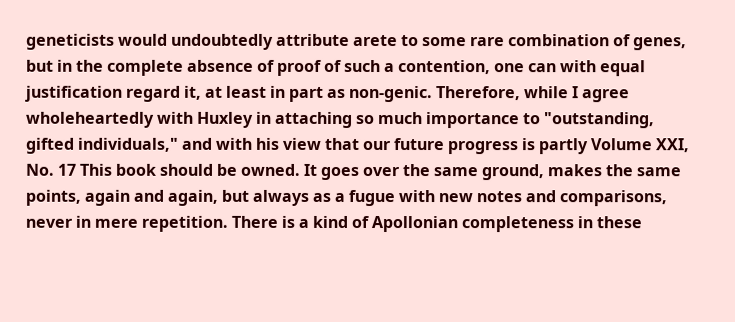geneticists would undoubtedly attribute arete to some rare combination of genes, but in the complete absence of proof of such a contention, one can with equal justification regard it, at least in part as non-genic. Therefore, while I agree wholeheartedly with Huxley in attaching so much importance to "outstanding, gifted individuals," and with his view that our future progress is partly Volume XXI, No. 17 This book should be owned. It goes over the same ground, makes the same points, again and again, but always as a fugue with new notes and comparisons, never in mere repetition. There is a kind of Apollonian completeness in these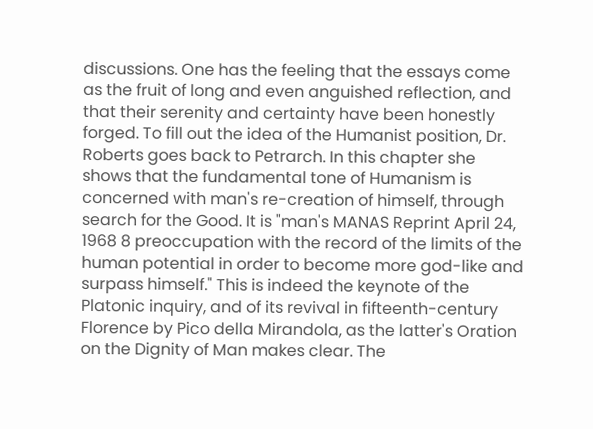discussions. One has the feeling that the essays come as the fruit of long and even anguished reflection, and that their serenity and certainty have been honestly forged. To fill out the idea of the Humanist position, Dr. Roberts goes back to Petrarch. In this chapter she shows that the fundamental tone of Humanism is concerned with man's re-creation of himself, through search for the Good. It is "man's MANAS Reprint April 24, 1968 8 preoccupation with the record of the limits of the human potential in order to become more god-like and surpass himself." This is indeed the keynote of the Platonic inquiry, and of its revival in fifteenth-century Florence by Pico della Mirandola, as the latter's Oration on the Dignity of Man makes clear. The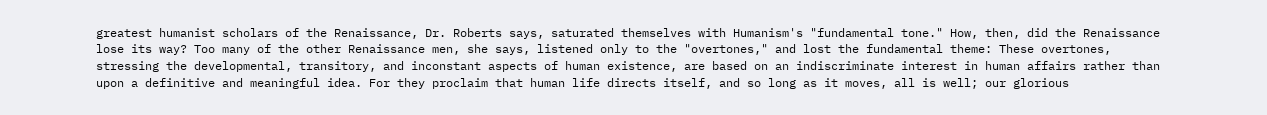greatest humanist scholars of the Renaissance, Dr. Roberts says, saturated themselves with Humanism's "fundamental tone." How, then, did the Renaissance lose its way? Too many of the other Renaissance men, she says, listened only to the "overtones," and lost the fundamental theme: These overtones, stressing the developmental, transitory, and inconstant aspects of human existence, are based on an indiscriminate interest in human affairs rather than upon a definitive and meaningful idea. For they proclaim that human life directs itself, and so long as it moves, all is well; our glorious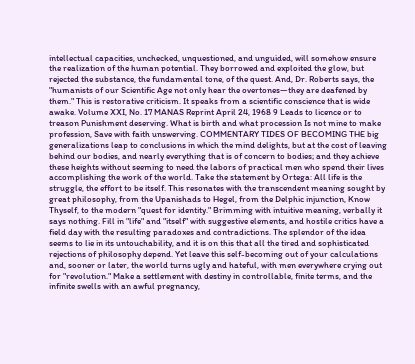intellectual capacities, unchecked, unquestioned, and unguided, will somehow ensure the realization of the human potential. They borrowed and exploited the glow, but rejected the substance, the fundamental tone, of the quest. And, Dr. Roberts says, the "humanists of our Scientific Age not only hear the overtones—they are deafened by them." This is restorative criticism. It speaks from a scientific conscience that is wide awake. Volume XXI, No. 17 MANAS Reprint April 24, 1968 9 Leads to licence or to treason Punishment deserving. What is birth and what procession Is not mine to make profession, Save with faith unswerving. COMMENTARY TIDES OF BECOMING THE big generalizations leap to conclusions in which the mind delights, but at the cost of leaving behind our bodies, and nearly everything that is of concern to bodies; and they achieve these heights without seeming to need the labors of practical men who spend their lives accomplishing the work of the world. Take the statement by Ortega: All life is the struggle, the effort to be itself. This resonates with the transcendent meaning sought by great philosophy, from the Upanishads to Hegel, from the Delphic injunction, Know Thyself, to the modern "quest for identity." Brimming with intuitive meaning, verbally it says nothing. Fill in "life" and "itself" with suggestive elements, and hostile critics have a field day with the resulting paradoxes and contradictions. The splendor of the idea seems to lie in its untouchability, and it is on this that all the tired and sophisticated rejections of philosophy depend. Yet leave this self-becoming out of your calculations and, sooner or later, the world turns ugly and hateful, with men everywhere crying out for "revolution." Make a settlement with destiny in controllable, finite terms, and the infinite swells with an awful pregnancy,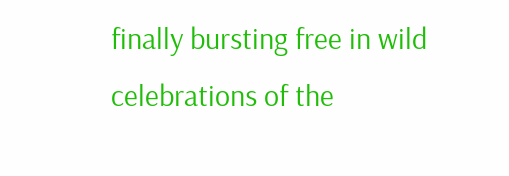finally bursting free in wild celebrations of the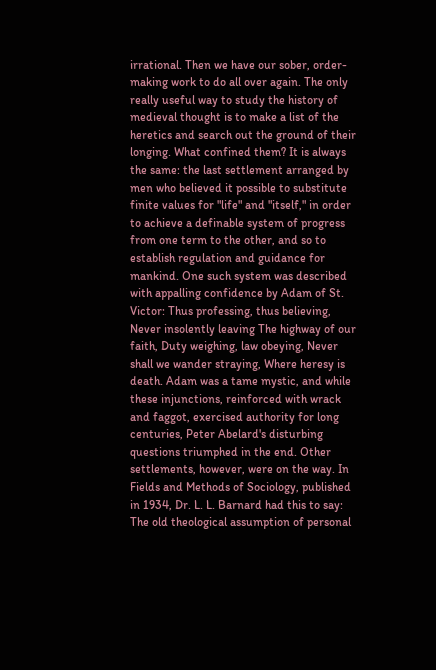irrational. Then we have our sober, order-making work to do all over again. The only really useful way to study the history of medieval thought is to make a list of the heretics and search out the ground of their longing. What confined them? It is always the same: the last settlement arranged by men who believed it possible to substitute finite values for "life" and "itself," in order to achieve a definable system of progress from one term to the other, and so to establish regulation and guidance for mankind. One such system was described with appalling confidence by Adam of St. Victor: Thus professing, thus believing, Never insolently leaving The highway of our faith, Duty weighing, law obeying, Never shall we wander straying, Where heresy is death. Adam was a tame mystic, and while these injunctions, reinforced with wrack and faggot, exercised authority for long centuries, Peter Abelard's disturbing questions triumphed in the end. Other settlements, however, were on the way. In Fields and Methods of Sociology, published in 1934, Dr. L. L. Barnard had this to say: The old theological assumption of personal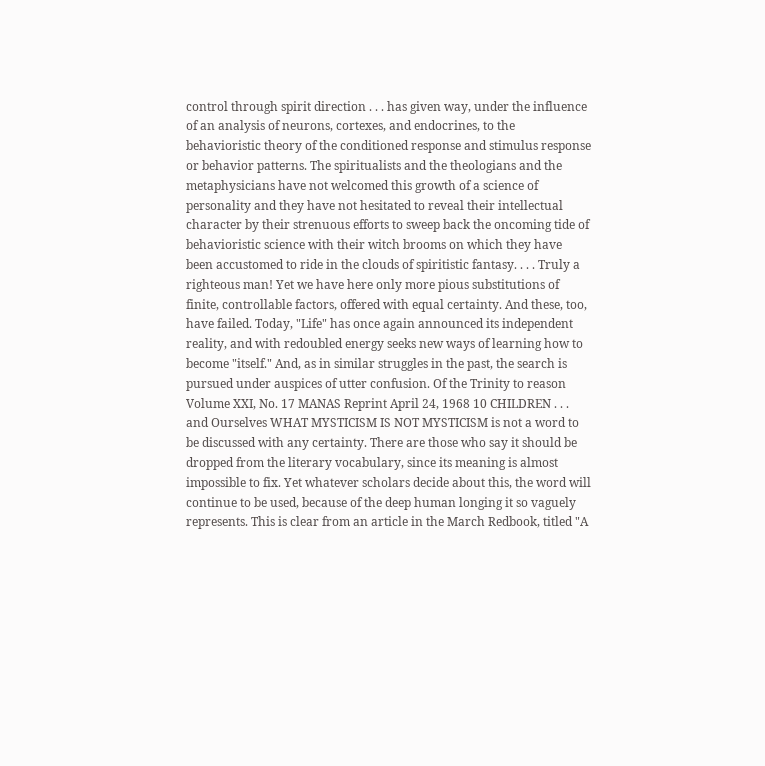control through spirit direction . . . has given way, under the influence of an analysis of neurons, cortexes, and endocrines, to the behavioristic theory of the conditioned response and stimulus response or behavior patterns. The spiritualists and the theologians and the metaphysicians have not welcomed this growth of a science of personality and they have not hesitated to reveal their intellectual character by their strenuous efforts to sweep back the oncoming tide of behavioristic science with their witch brooms on which they have been accustomed to ride in the clouds of spiritistic fantasy. . . . Truly a righteous man! Yet we have here only more pious substitutions of finite, controllable factors, offered with equal certainty. And these, too, have failed. Today, "Life" has once again announced its independent reality, and with redoubled energy seeks new ways of learning how to become "itself." And, as in similar struggles in the past, the search is pursued under auspices of utter confusion. Of the Trinity to reason Volume XXI, No. 17 MANAS Reprint April 24, 1968 10 CHILDREN . . . and Ourselves WHAT MYSTICISM IS NOT MYSTICISM is not a word to be discussed with any certainty. There are those who say it should be dropped from the literary vocabulary, since its meaning is almost impossible to fix. Yet whatever scholars decide about this, the word will continue to be used, because of the deep human longing it so vaguely represents. This is clear from an article in the March Redbook, titled "A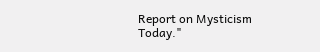Report on Mysticism Today."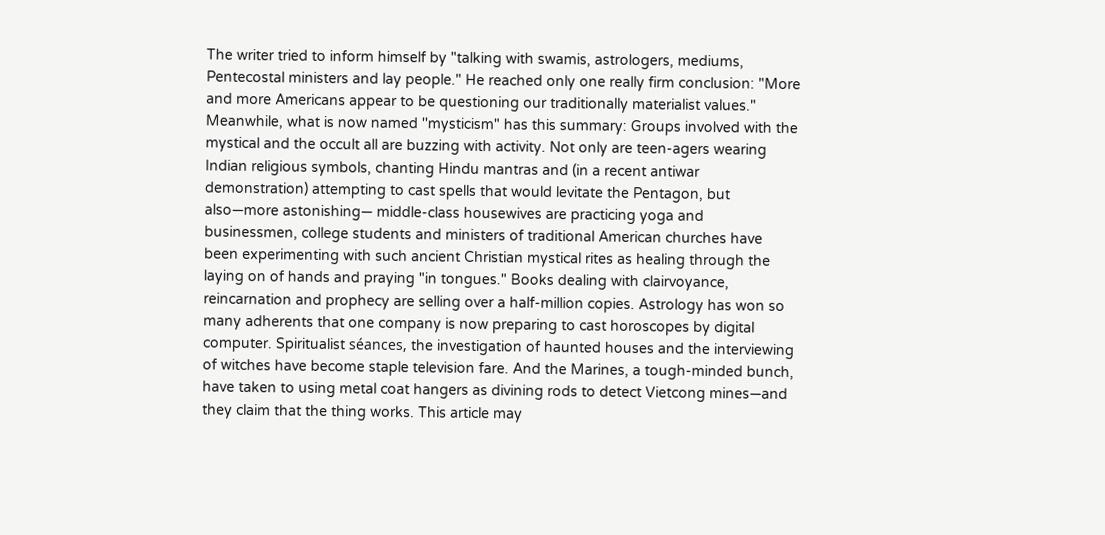The writer tried to inform himself by "talking with swamis, astrologers, mediums, Pentecostal ministers and lay people." He reached only one really firm conclusion: "More and more Americans appear to be questioning our traditionally materialist values." Meanwhile, what is now named ''mysticism" has this summary: Groups involved with the mystical and the occult all are buzzing with activity. Not only are teen-agers wearing Indian religious symbols, chanting Hindu mantras and (in a recent antiwar demonstration) attempting to cast spells that would levitate the Pentagon, but also—more astonishing— middle-class housewives are practicing yoga and businessmen, college students and ministers of traditional American churches have been experimenting with such ancient Christian mystical rites as healing through the laying on of hands and praying "in tongues." Books dealing with clairvoyance, reincarnation and prophecy are selling over a half-million copies. Astrology has won so many adherents that one company is now preparing to cast horoscopes by digital computer. Spiritualist séances, the investigation of haunted houses and the interviewing of witches have become staple television fare. And the Marines, a tough-minded bunch, have taken to using metal coat hangers as divining rods to detect Vietcong mines—and they claim that the thing works. This article may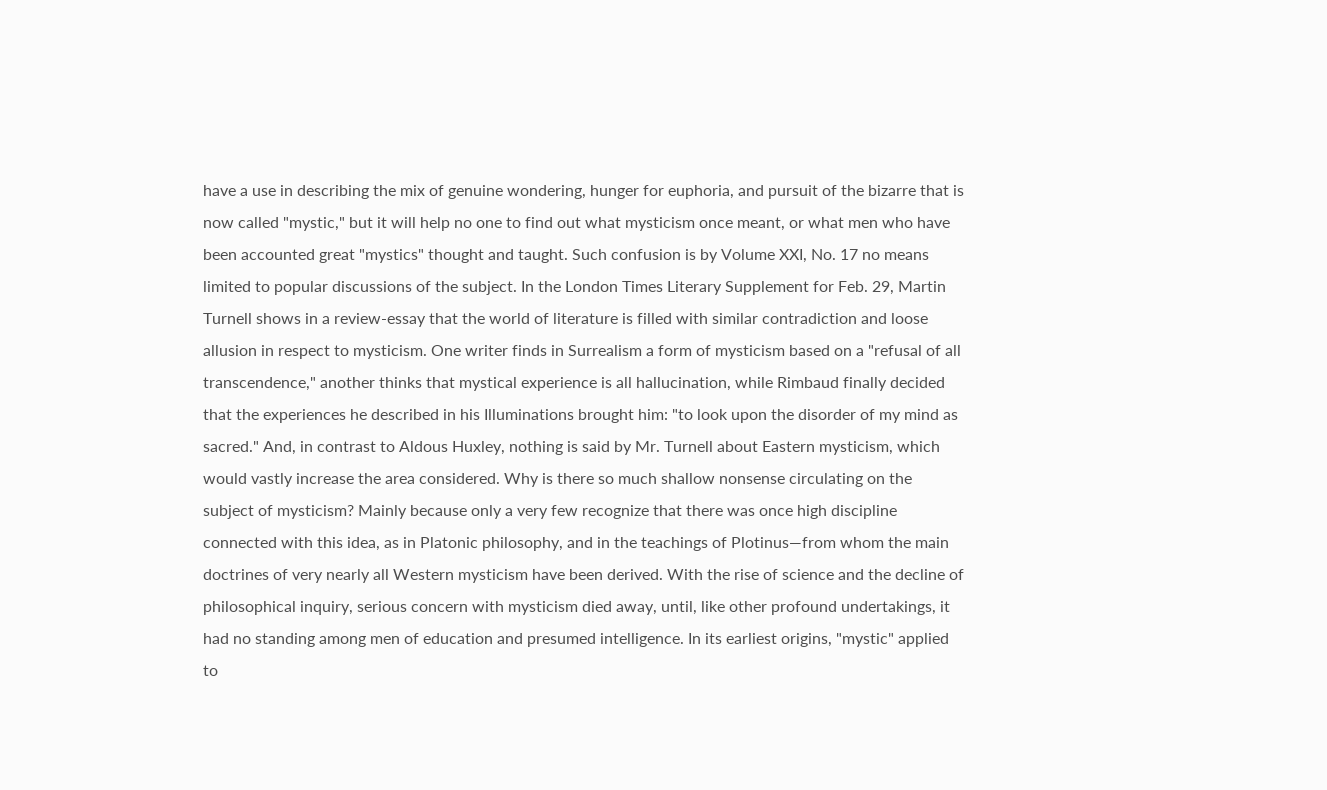have a use in describing the mix of genuine wondering, hunger for euphoria, and pursuit of the bizarre that is now called "mystic," but it will help no one to find out what mysticism once meant, or what men who have been accounted great "mystics" thought and taught. Such confusion is by Volume XXI, No. 17 no means limited to popular discussions of the subject. In the London Times Literary Supplement for Feb. 29, Martin Turnell shows in a review-essay that the world of literature is filled with similar contradiction and loose allusion in respect to mysticism. One writer finds in Surrealism a form of mysticism based on a "refusal of all transcendence," another thinks that mystical experience is all hallucination, while Rimbaud finally decided that the experiences he described in his Illuminations brought him: "to look upon the disorder of my mind as sacred." And, in contrast to Aldous Huxley, nothing is said by Mr. Turnell about Eastern mysticism, which would vastly increase the area considered. Why is there so much shallow nonsense circulating on the subject of mysticism? Mainly because only a very few recognize that there was once high discipline connected with this idea, as in Platonic philosophy, and in the teachings of Plotinus—from whom the main doctrines of very nearly all Western mysticism have been derived. With the rise of science and the decline of philosophical inquiry, serious concern with mysticism died away, until, like other profound undertakings, it had no standing among men of education and presumed intelligence. In its earliest origins, "mystic" applied to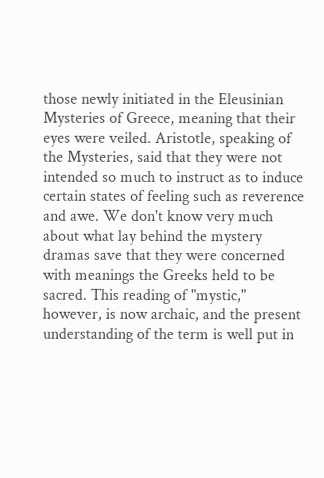those newly initiated in the Eleusinian Mysteries of Greece, meaning that their eyes were veiled. Aristotle, speaking of the Mysteries, said that they were not intended so much to instruct as to induce certain states of feeling such as reverence and awe. We don't know very much about what lay behind the mystery dramas save that they were concerned with meanings the Greeks held to be sacred. This reading of "mystic," however, is now archaic, and the present understanding of the term is well put in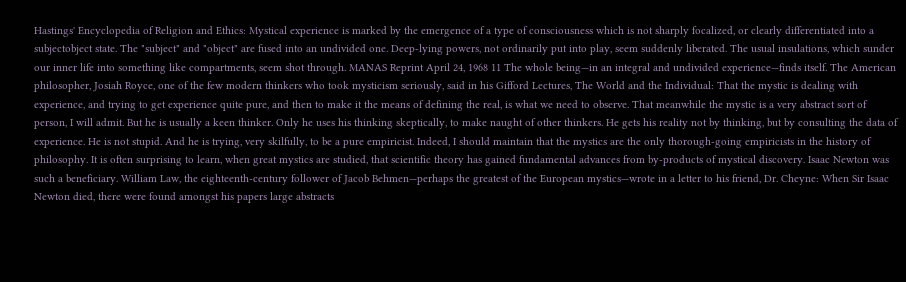Hastings' Encyclopedia of Religion and Ethics: Mystical experience is marked by the emergence of a type of consciousness which is not sharply focalized, or clearly differentiated into a subjectobject state. The "subject" and "object" are fused into an undivided one. Deep-lying powers, not ordinarily put into play, seem suddenly liberated. The usual insulations, which sunder our inner life into something like compartments, seem shot through. MANAS Reprint April 24, 1968 11 The whole being—in an integral and undivided experience—finds itself. The American philosopher, Josiah Royce, one of the few modern thinkers who took mysticism seriously, said in his Gifford Lectures, The World and the Individual: That the mystic is dealing with experience, and trying to get experience quite pure, and then to make it the means of defining the real, is what we need to observe. That meanwhile the mystic is a very abstract sort of person, I will admit. But he is usually a keen thinker. Only he uses his thinking skeptically, to make naught of other thinkers. He gets his reality not by thinking, but by consulting the data of experience. He is not stupid. And he is trying, very skilfully, to be a pure empiricist. Indeed, I should maintain that the mystics are the only thorough-going empiricists in the history of philosophy. It is often surprising to learn, when great mystics are studied, that scientific theory has gained fundamental advances from by-products of mystical discovery. Isaac Newton was such a beneficiary. William Law, the eighteenth-century follower of Jacob Behmen—perhaps the greatest of the European mystics—wrote in a letter to his friend, Dr. Cheyne: When Sir Isaac Newton died, there were found amongst his papers large abstracts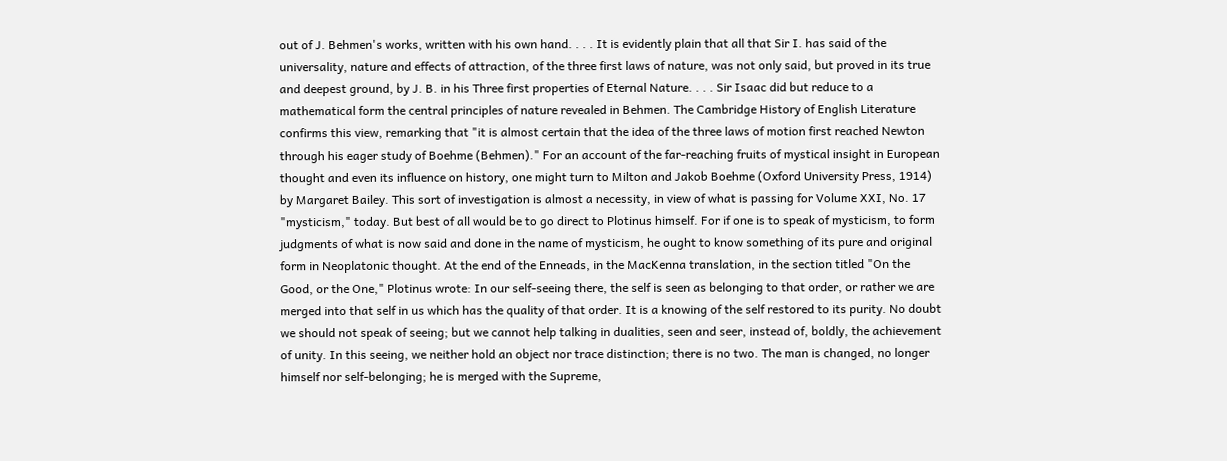out of J. Behmen's works, written with his own hand. . . . It is evidently plain that all that Sir I. has said of the universality, nature and effects of attraction, of the three first laws of nature, was not only said, but proved in its true and deepest ground, by J. B. in his Three first properties of Eternal Nature. . . . Sir Isaac did but reduce to a mathematical form the central principles of nature revealed in Behmen. The Cambridge History of English Literature confirms this view, remarking that "it is almost certain that the idea of the three laws of motion first reached Newton through his eager study of Boehme (Behmen)." For an account of the far-reaching fruits of mystical insight in European thought and even its influence on history, one might turn to Milton and Jakob Boehme (Oxford University Press, 1914) by Margaret Bailey. This sort of investigation is almost a necessity, in view of what is passing for Volume XXI, No. 17 "mysticism," today. But best of all would be to go direct to Plotinus himself. For if one is to speak of mysticism, to form judgments of what is now said and done in the name of mysticism, he ought to know something of its pure and original form in Neoplatonic thought. At the end of the Enneads, in the MacKenna translation, in the section titled "On the Good, or the One," Plotinus wrote: In our self-seeing there, the self is seen as belonging to that order, or rather we are merged into that self in us which has the quality of that order. It is a knowing of the self restored to its purity. No doubt we should not speak of seeing; but we cannot help talking in dualities, seen and seer, instead of, boldly, the achievement of unity. In this seeing, we neither hold an object nor trace distinction; there is no two. The man is changed, no longer himself nor self-belonging; he is merged with the Supreme,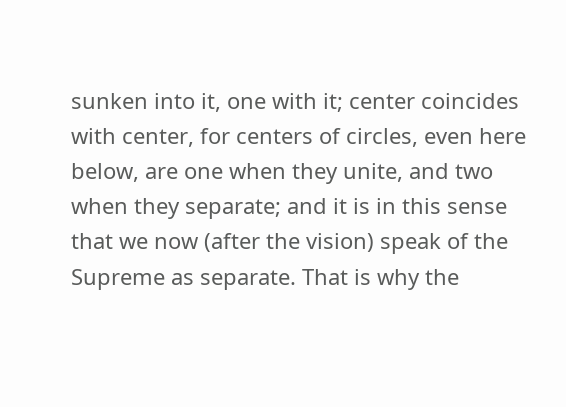sunken into it, one with it; center coincides with center, for centers of circles, even here below, are one when they unite, and two when they separate; and it is in this sense that we now (after the vision) speak of the Supreme as separate. That is why the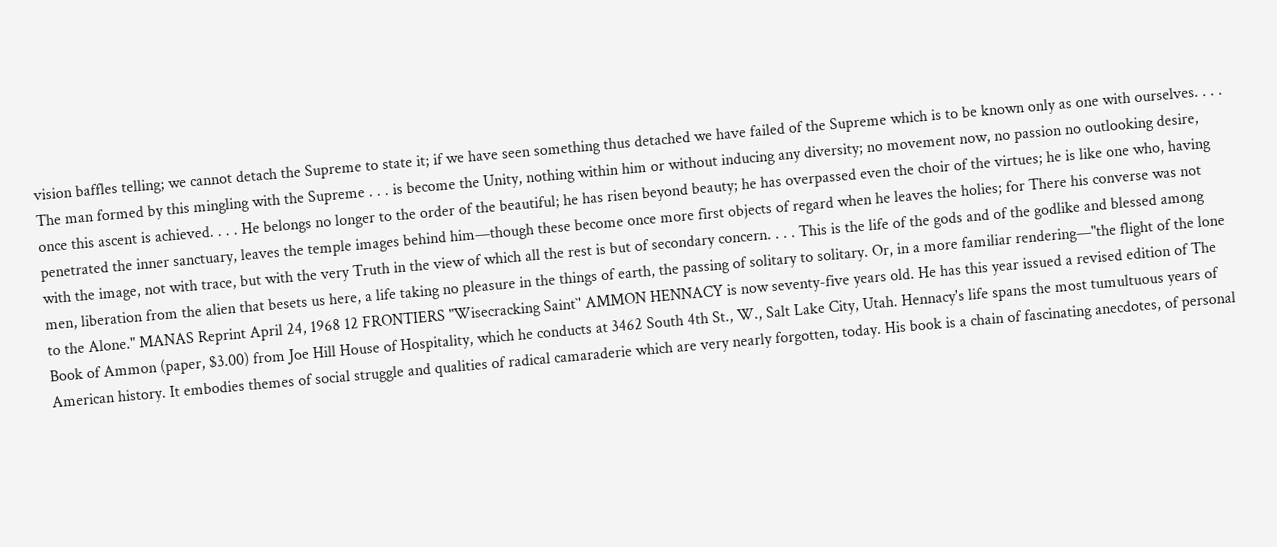vision baffles telling; we cannot detach the Supreme to state it; if we have seen something thus detached we have failed of the Supreme which is to be known only as one with ourselves. . . . The man formed by this mingling with the Supreme . . . is become the Unity, nothing within him or without inducing any diversity; no movement now, no passion no outlooking desire, once this ascent is achieved. . . . He belongs no longer to the order of the beautiful; he has risen beyond beauty; he has overpassed even the choir of the virtues; he is like one who, having penetrated the inner sanctuary, leaves the temple images behind him—though these become once more first objects of regard when he leaves the holies; for There his converse was not with the image, not with trace, but with the very Truth in the view of which all the rest is but of secondary concern. . . . This is the life of the gods and of the godlike and blessed among men, liberation from the alien that besets us here, a life taking no pleasure in the things of earth, the passing of solitary to solitary. Or, in a more familiar rendering—"the flight of the lone to the Alone." MANAS Reprint April 24, 1968 12 FRONTIERS "Wisecracking Saint`' AMMON HENNACY is now seventy-five years old. He has this year issued a revised edition of The Book of Ammon (paper, $3.00) from Joe Hill House of Hospitality, which he conducts at 3462 South 4th St., W., Salt Lake City, Utah. Hennacy's life spans the most tumultuous years of American history. It embodies themes of social struggle and qualities of radical camaraderie which are very nearly forgotten, today. His book is a chain of fascinating anecdotes, of personal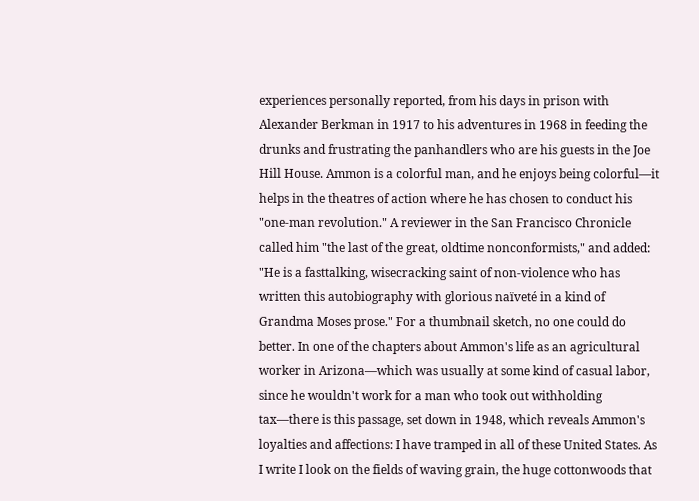experiences personally reported, from his days in prison with Alexander Berkman in 1917 to his adventures in 1968 in feeding the drunks and frustrating the panhandlers who are his guests in the Joe Hill House. Ammon is a colorful man, and he enjoys being colorful—it helps in the theatres of action where he has chosen to conduct his "one-man revolution." A reviewer in the San Francisco Chronicle called him "the last of the great, oldtime nonconformists," and added: "He is a fasttalking, wisecracking saint of non-violence who has written this autobiography with glorious naïveté in a kind of Grandma Moses prose." For a thumbnail sketch, no one could do better. In one of the chapters about Ammon's life as an agricultural worker in Arizona—which was usually at some kind of casual labor, since he wouldn't work for a man who took out withholding tax—there is this passage, set down in 1948, which reveals Ammon's loyalties and affections: I have tramped in all of these United States. As I write I look on the fields of waving grain, the huge cottonwoods that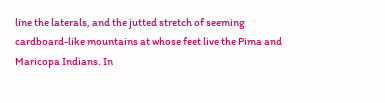line the laterals, and the jutted stretch of seeming cardboard-like mountains at whose feet live the Pima and Maricopa Indians. In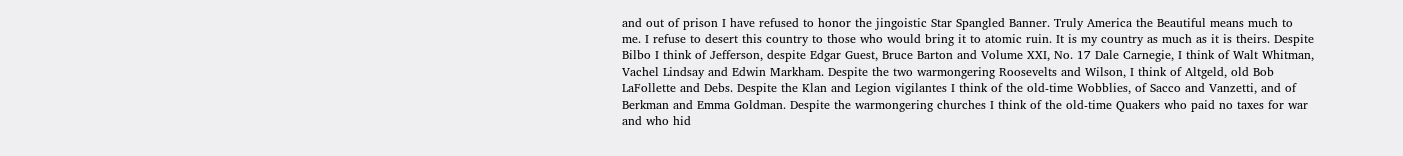and out of prison I have refused to honor the jingoistic Star Spangled Banner. Truly America the Beautiful means much to me. I refuse to desert this country to those who would bring it to atomic ruin. It is my country as much as it is theirs. Despite Bilbo I think of Jefferson, despite Edgar Guest, Bruce Barton and Volume XXI, No. 17 Dale Carnegie, I think of Walt Whitman, Vachel Lindsay and Edwin Markham. Despite the two warmongering Roosevelts and Wilson, I think of Altgeld, old Bob LaFollette and Debs. Despite the Klan and Legion vigilantes I think of the old-time Wobblies, of Sacco and Vanzetti, and of Berkman and Emma Goldman. Despite the warmongering churches I think of the old-time Quakers who paid no taxes for war and who hid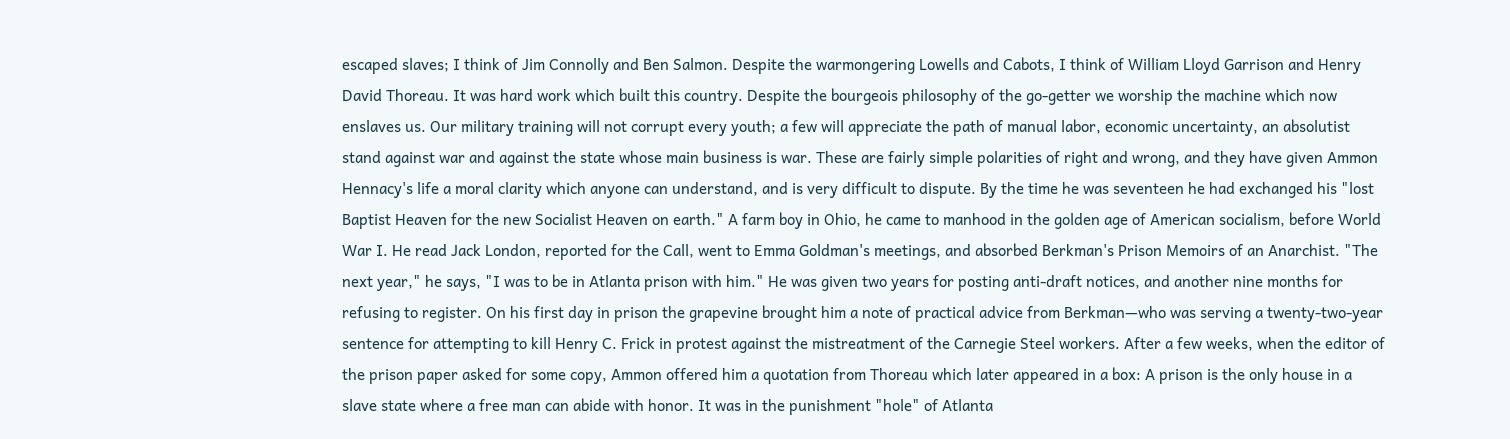escaped slaves; I think of Jim Connolly and Ben Salmon. Despite the warmongering Lowells and Cabots, I think of William Lloyd Garrison and Henry David Thoreau. It was hard work which built this country. Despite the bourgeois philosophy of the go-getter we worship the machine which now enslaves us. Our military training will not corrupt every youth; a few will appreciate the path of manual labor, economic uncertainty, an absolutist stand against war and against the state whose main business is war. These are fairly simple polarities of right and wrong, and they have given Ammon Hennacy's life a moral clarity which anyone can understand, and is very difficult to dispute. By the time he was seventeen he had exchanged his "lost Baptist Heaven for the new Socialist Heaven on earth." A farm boy in Ohio, he came to manhood in the golden age of American socialism, before World War I. He read Jack London, reported for the Call, went to Emma Goldman's meetings, and absorbed Berkman's Prison Memoirs of an Anarchist. "The next year," he says, "I was to be in Atlanta prison with him." He was given two years for posting anti-draft notices, and another nine months for refusing to register. On his first day in prison the grapevine brought him a note of practical advice from Berkman—who was serving a twenty-two-year sentence for attempting to kill Henry C. Frick in protest against the mistreatment of the Carnegie Steel workers. After a few weeks, when the editor of the prison paper asked for some copy, Ammon offered him a quotation from Thoreau which later appeared in a box: A prison is the only house in a slave state where a free man can abide with honor. It was in the punishment "hole" of Atlanta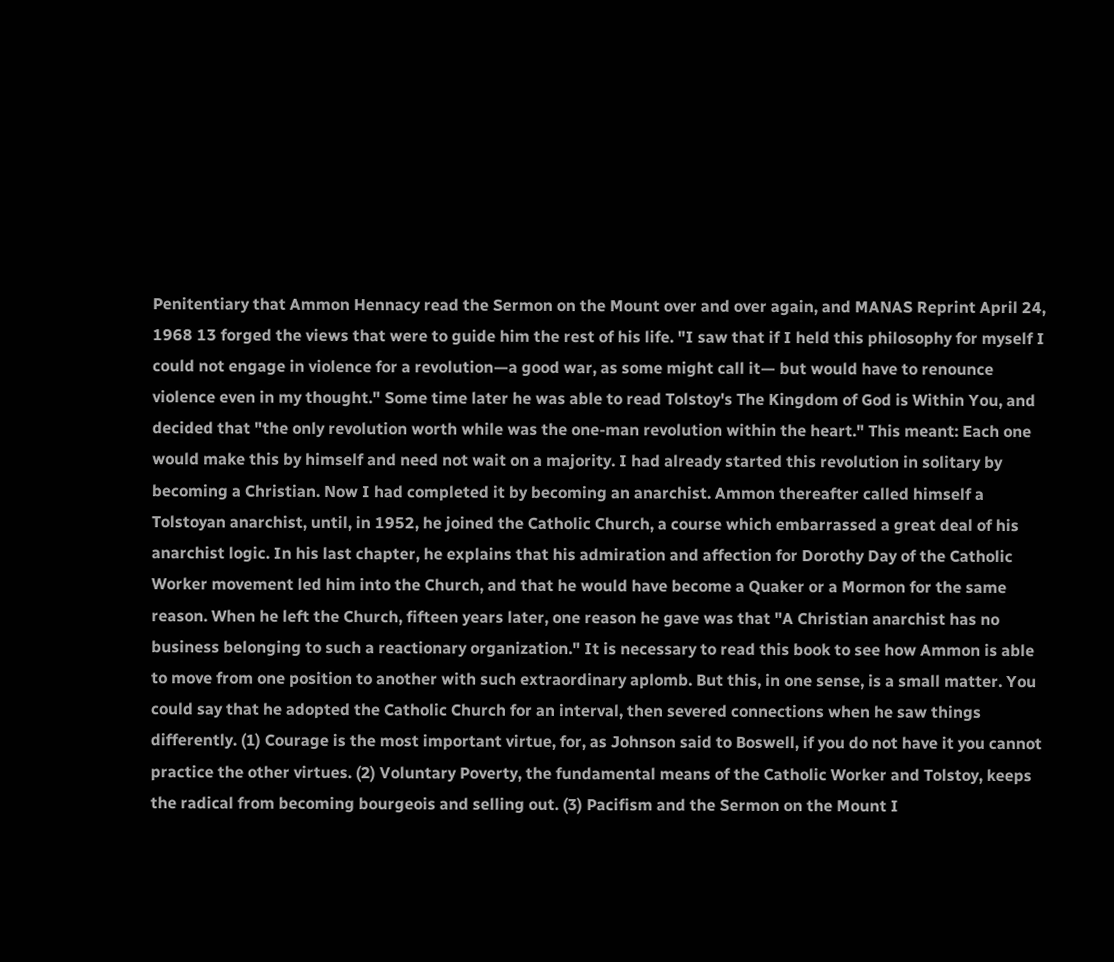Penitentiary that Ammon Hennacy read the Sermon on the Mount over and over again, and MANAS Reprint April 24, 1968 13 forged the views that were to guide him the rest of his life. "I saw that if I held this philosophy for myself I could not engage in violence for a revolution—a good war, as some might call it— but would have to renounce violence even in my thought." Some time later he was able to read Tolstoy's The Kingdom of God is Within You, and decided that "the only revolution worth while was the one-man revolution within the heart." This meant: Each one would make this by himself and need not wait on a majority. I had already started this revolution in solitary by becoming a Christian. Now I had completed it by becoming an anarchist. Ammon thereafter called himself a Tolstoyan anarchist, until, in 1952, he joined the Catholic Church, a course which embarrassed a great deal of his anarchist logic. In his last chapter, he explains that his admiration and affection for Dorothy Day of the Catholic Worker movement led him into the Church, and that he would have become a Quaker or a Mormon for the same reason. When he left the Church, fifteen years later, one reason he gave was that "A Christian anarchist has no business belonging to such a reactionary organization." It is necessary to read this book to see how Ammon is able to move from one position to another with such extraordinary aplomb. But this, in one sense, is a small matter. You could say that he adopted the Catholic Church for an interval, then severed connections when he saw things differently. (1) Courage is the most important virtue, for, as Johnson said to Boswell, if you do not have it you cannot practice the other virtues. (2) Voluntary Poverty, the fundamental means of the Catholic Worker and Tolstoy, keeps the radical from becoming bourgeois and selling out. (3) Pacifism and the Sermon on the Mount I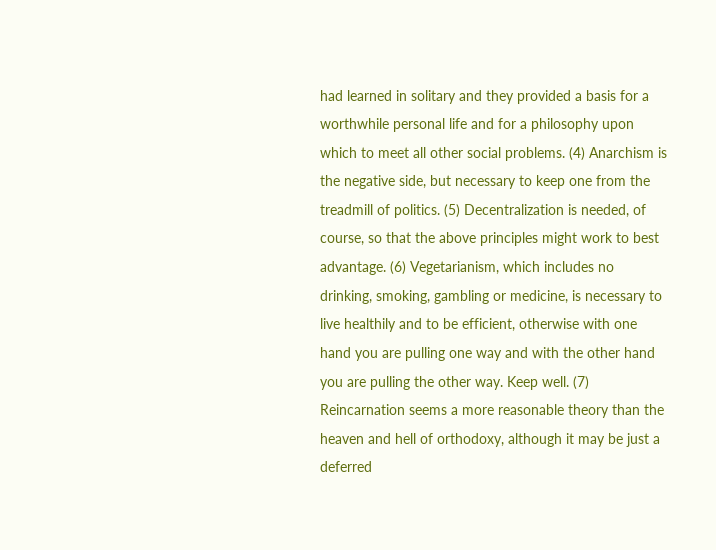had learned in solitary and they provided a basis for a worthwhile personal life and for a philosophy upon which to meet all other social problems. (4) Anarchism is the negative side, but necessary to keep one from the treadmill of politics. (5) Decentralization is needed, of course, so that the above principles might work to best advantage. (6) Vegetarianism, which includes no drinking, smoking, gambling or medicine, is necessary to live healthily and to be efficient, otherwise with one hand you are pulling one way and with the other hand you are pulling the other way. Keep well. (7) Reincarnation seems a more reasonable theory than the heaven and hell of orthodoxy, although it may be just a deferred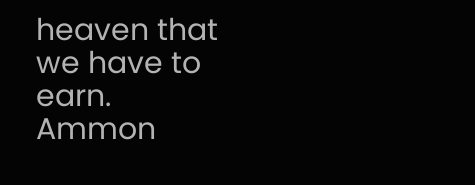heaven that we have to earn. Ammon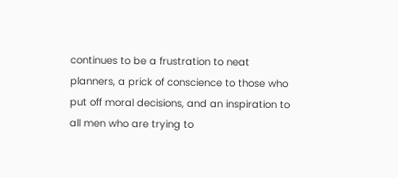continues to be a frustration to neat planners, a prick of conscience to those who put off moral decisions, and an inspiration to all men who are trying to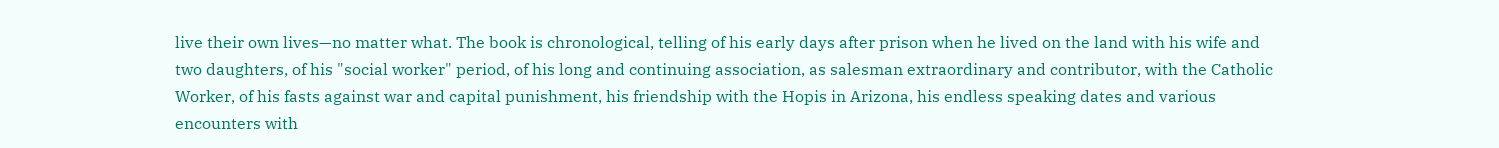live their own lives—no matter what. The book is chronological, telling of his early days after prison when he lived on the land with his wife and two daughters, of his "social worker" period, of his long and continuing association, as salesman extraordinary and contributor, with the Catholic Worker, of his fasts against war and capital punishment, his friendship with the Hopis in Arizona, his endless speaking dates and various encounters with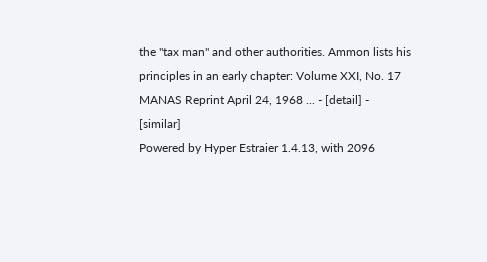the "tax man" and other authorities. Ammon lists his principles in an early chapter: Volume XXI, No. 17 MANAS Reprint April 24, 1968 ... - [detail] - [similar]
Powered by Hyper Estraier 1.4.13, with 2096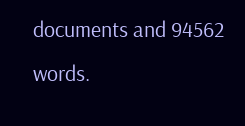documents and 94562 words.